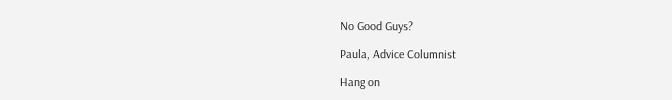No Good Guys?

Paula, Advice Columnist

Hang on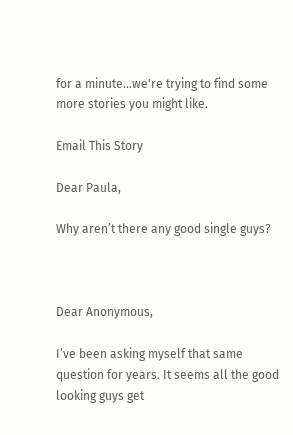for a minute...we're trying to find some more stories you might like.

Email This Story

Dear Paula,

Why aren’t there any good single guys?



Dear Anonymous,

I’ve been asking myself that same question for years. It seems all the good looking guys get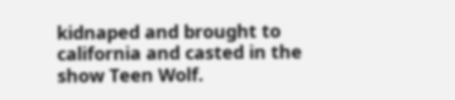kidnaped and brought to california and casted in the show Teen Wolf.